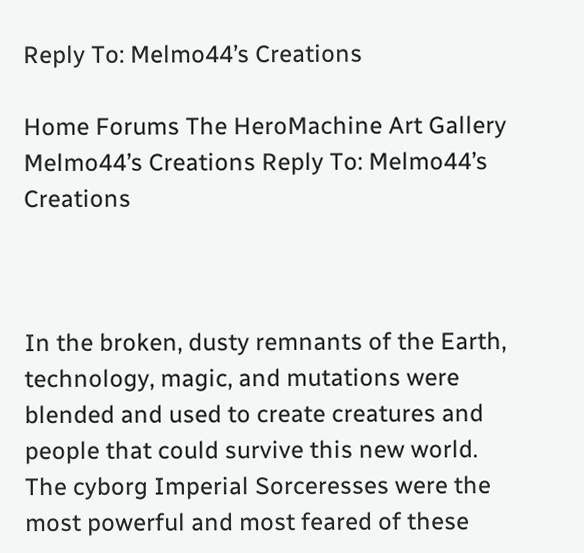Reply To: Melmo44’s Creations

Home Forums The HeroMachine Art Gallery Melmo44’s Creations Reply To: Melmo44’s Creations



In the broken, dusty remnants of the Earth, technology, magic, and mutations were blended and used to create creatures and people that could survive this new world. The cyborg Imperial Sorceresses were the most powerful and most feared of these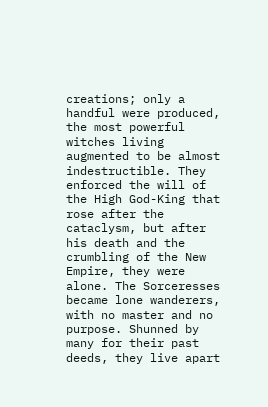creations; only a handful were produced, the most powerful witches living augmented to be almost indestructible. They enforced the will of the High God-King that rose after the cataclysm, but after his death and the crumbling of the New Empire, they were alone. The Sorceresses became lone wanderers, with no master and no purpose. Shunned by many for their past deeds, they live apart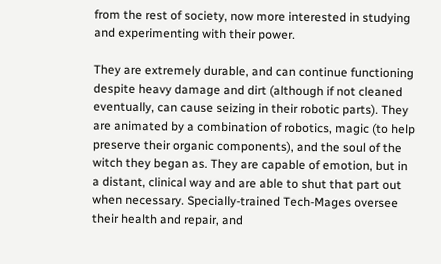from the rest of society, now more interested in studying and experimenting with their power.

They are extremely durable, and can continue functioning despite heavy damage and dirt (although if not cleaned eventually, can cause seizing in their robotic parts). They are animated by a combination of robotics, magic (to help preserve their organic components), and the soul of the witch they began as. They are capable of emotion, but in a distant, clinical way and are able to shut that part out when necessary. Specially-trained Tech-Mages oversee their health and repair, and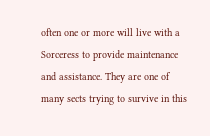often one or more will live with a Sorceress to provide maintenance and assistance. They are one of many sects trying to survive in this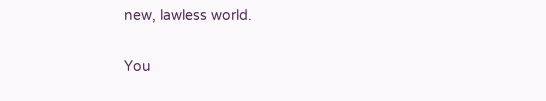new, lawless world.

You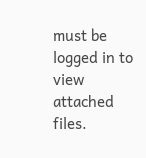must be logged in to view attached files.